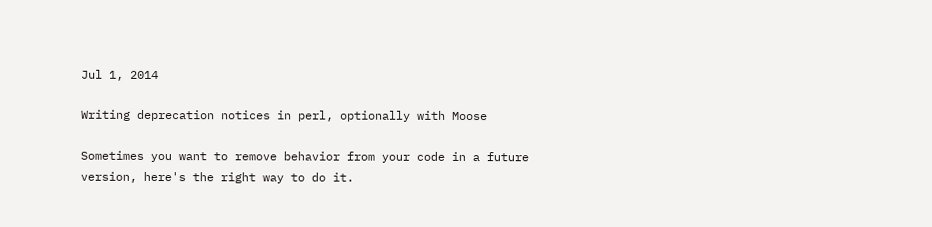Jul 1, 2014

Writing deprecation notices in perl, optionally with Moose

Sometimes you want to remove behavior from your code in a future version, here's the right way to do it.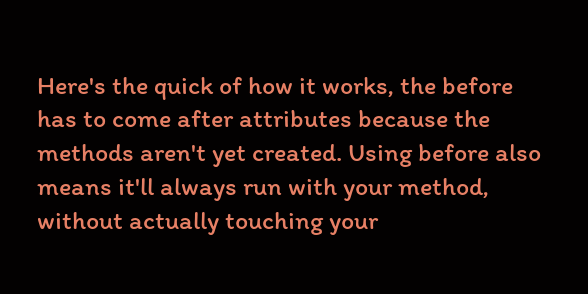Here's the quick of how it works, the before has to come after attributes because the methods aren't yet created. Using before also means it'll always run with your method, without actually touching your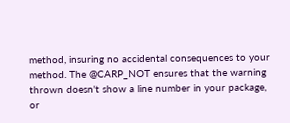method, insuring no accidental consequences to your method. The @CARP_NOT ensures that the warning thrown doesn't show a line number in your package, or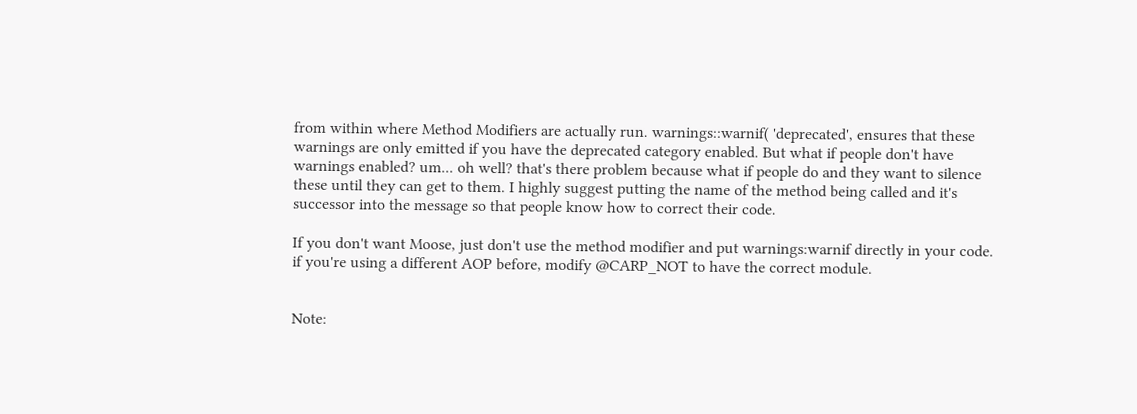from within where Method Modifiers are actually run. warnings::warnif( 'deprecated', ensures that these warnings are only emitted if you have the deprecated category enabled. But what if people don't have warnings enabled? um... oh well? that's there problem because what if people do and they want to silence these until they can get to them. I highly suggest putting the name of the method being called and it's successor into the message so that people know how to correct their code.

If you don't want Moose, just don't use the method modifier and put warnings:warnif directly in your code. if you're using a different AOP before, modify @CARP_NOT to have the correct module.


Note: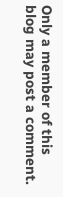Only a member of this blog may post a comment.